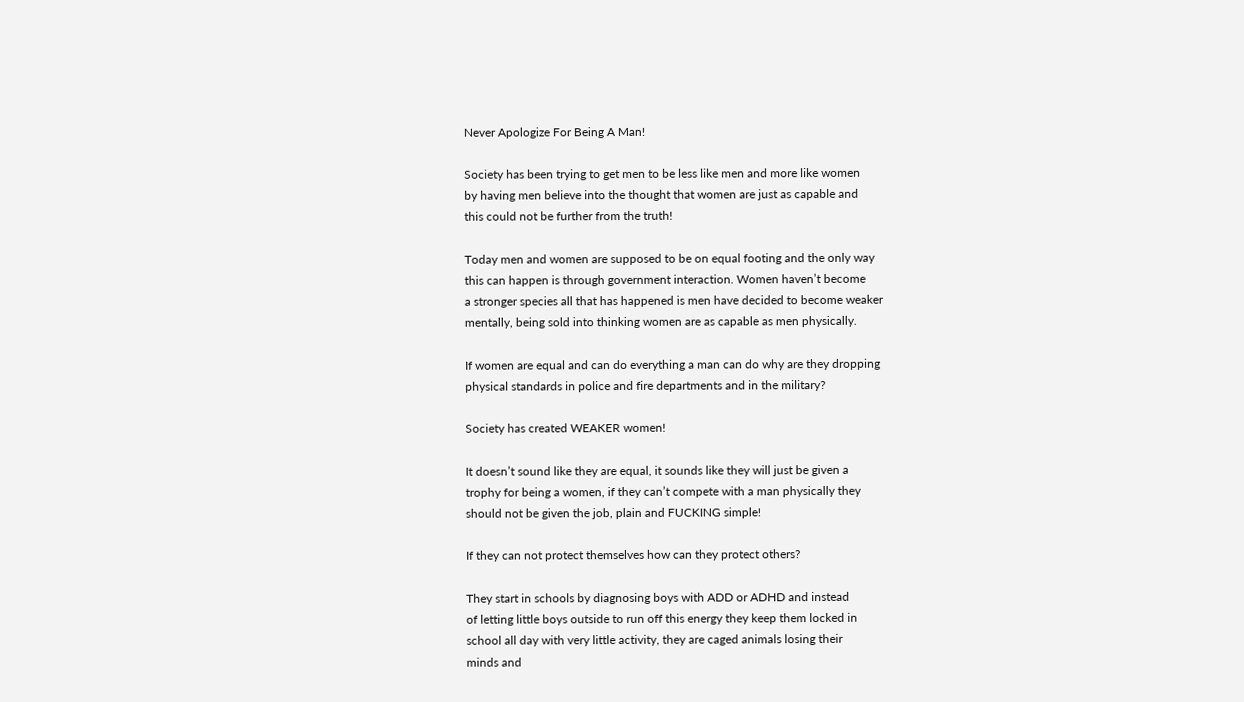Never Apologize For Being A Man!

Society has been trying to get men to be less like men and more like women
by having men believe into the thought that women are just as capable and
this could not be further from the truth!

Today men and women are supposed to be on equal footing and the only way
this can happen is through government interaction. Women haven’t become
a stronger species all that has happened is men have decided to become weaker
mentally, being sold into thinking women are as capable as men physically.

If women are equal and can do everything a man can do why are they dropping
physical standards in police and fire departments and in the military?

Society has created WEAKER women!

It doesn’t sound like they are equal, it sounds like they will just be given a
trophy for being a women, if they can’t compete with a man physically they
should not be given the job, plain and FUCKING simple!

If they can not protect themselves how can they protect others?

They start in schools by diagnosing boys with ADD or ADHD and instead
of letting little boys outside to run off this energy they keep them locked in
school all day with very little activity, they are caged animals losing their
minds and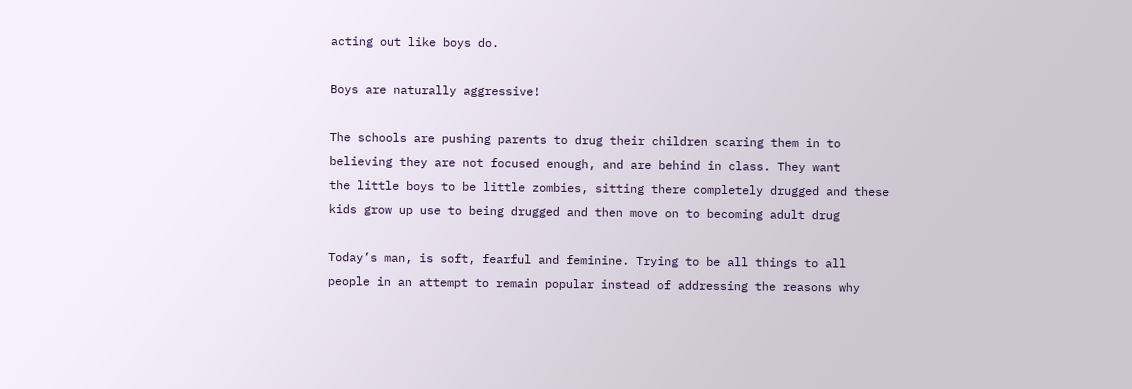acting out like boys do.

Boys are naturally aggressive!

The schools are pushing parents to drug their children scaring them in to
believing they are not focused enough, and are behind in class. They want
the little boys to be little zombies, sitting there completely drugged and these
kids grow up use to being drugged and then move on to becoming adult drug

Today’s man, is soft, fearful and feminine. Trying to be all things to all
people in an attempt to remain popular instead of addressing the reasons why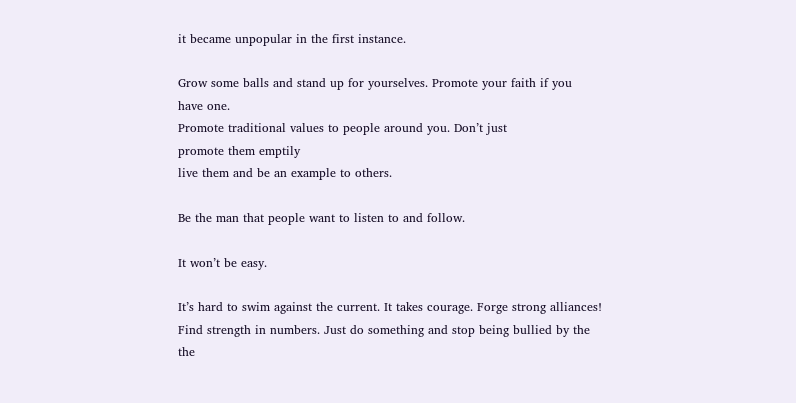it became unpopular in the first instance.

Grow some balls and stand up for yourselves. Promote your faith if you
have one.
Promote traditional values to people around you. Don’t just
promote them emptily
live them and be an example to others.

Be the man that people want to listen to and follow.

It won’t be easy.

It’s hard to swim against the current. It takes courage. Forge strong alliances!
Find strength in numbers. Just do something and stop being bullied by the
the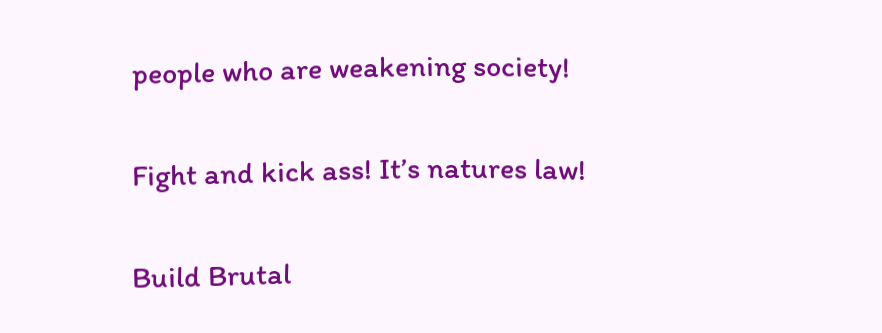people who are weakening society!

Fight and kick ass! It’s natures law!

Build Brutal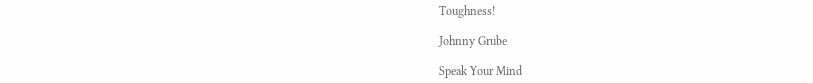Toughness!

Johnny Grube

Speak Your Mind